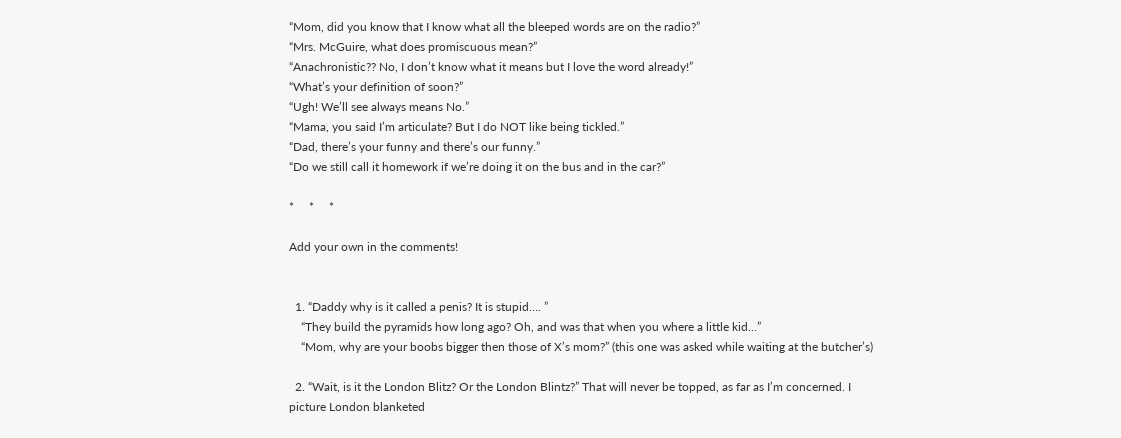“Mom, did you know that I know what all the bleeped words are on the radio?”
“Mrs. McGuire, what does promiscuous mean?”
“Anachronistic?? No, I don’t know what it means but I love the word already!”
“What’s your definition of soon?”
“Ugh! We’ll see always means No.”
“Mama, you said I’m articulate? But I do NOT like being tickled.”
“Dad, there’s your funny and there’s our funny.”
“Do we still call it homework if we’re doing it on the bus and in the car?”

*     *     *

Add your own in the comments!


  1. “Daddy why is it called a penis? It is stupid…. ”
    “They build the pyramids how long ago? Oh, and was that when you where a little kid…”
    “Mom, why are your boobs bigger then those of X’s mom?” (this one was asked while waiting at the butcher’s)

  2. “Wait, is it the London Blitz? Or the London Blintz?” That will never be topped, as far as I’m concerned. I picture London blanketed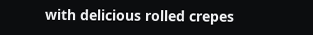with delicious rolled crepes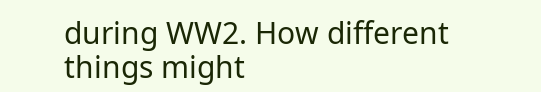during WW2. How different things might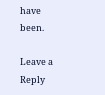have been.

Leave a Reply